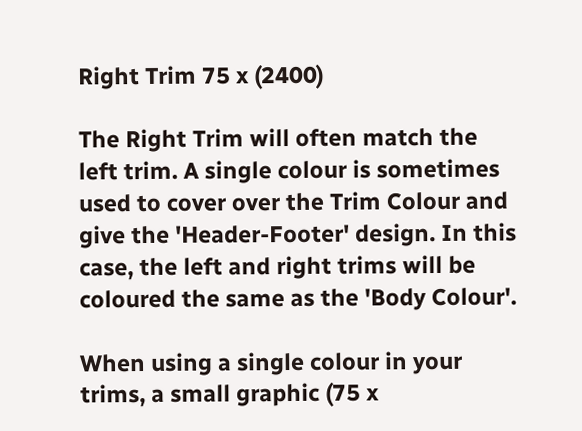Right Trim 75 x (2400)

The Right Trim will often match the left trim. A single colour is sometimes used to cover over the Trim Colour and give the 'Header-Footer' design. In this case, the left and right trims will be coloured the same as the 'Body Colour'.

When using a single colour in your trims, a small graphic (75 x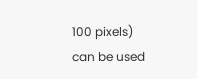100 pixels) can be used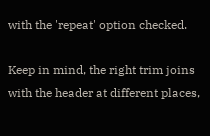with the 'repeat' option checked.

Keep in mind, the right trim joins with the header at different places,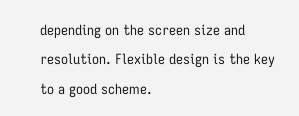depending on the screen size and resolution. Flexible design is the key to a good scheme.